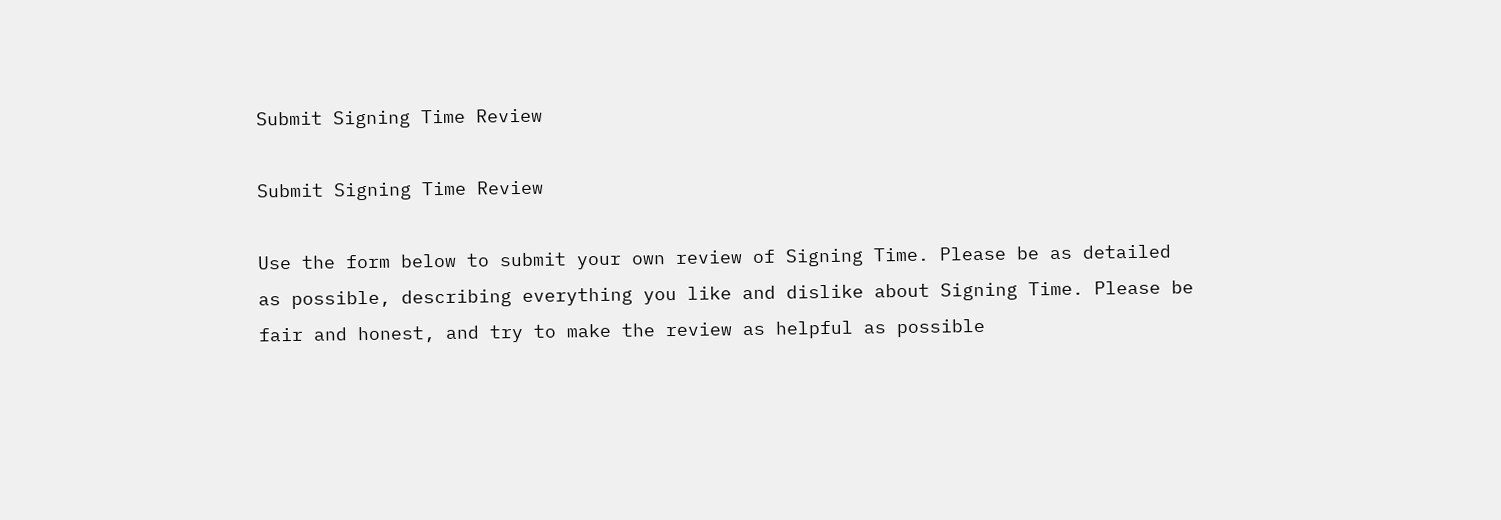Submit Signing Time Review

Submit Signing Time Review

Use the form below to submit your own review of Signing Time. Please be as detailed as possible, describing everything you like and dislike about Signing Time. Please be fair and honest, and try to make the review as helpful as possible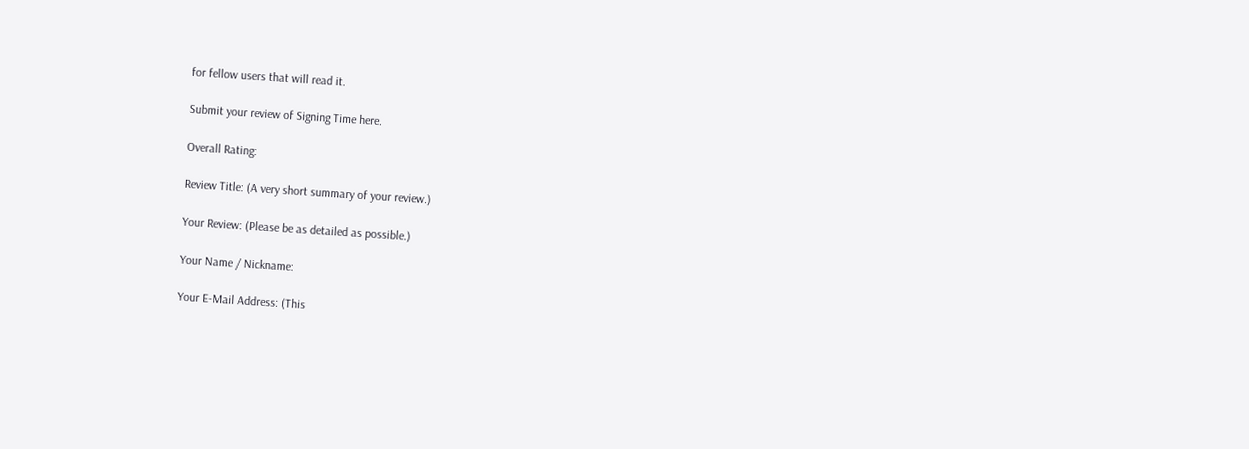for fellow users that will read it.

Submit your review of Signing Time here.

Overall Rating:

Review Title: (A very short summary of your review.)

Your Review: (Please be as detailed as possible.)

Your Name / Nickname:

Your E-Mail Address: (This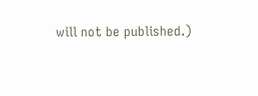will not be published.)